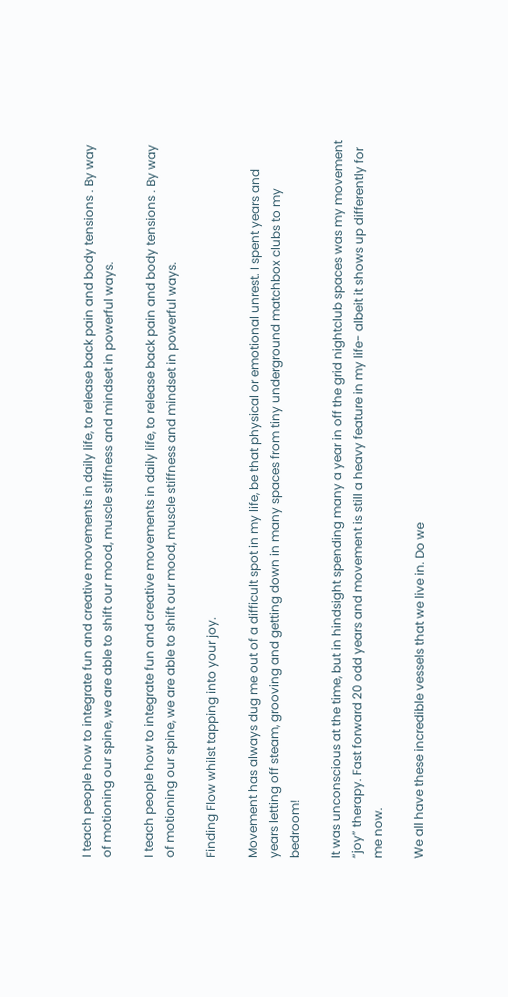I teach people how to integrate fun and creative movements in daily life, to release back pain and body tensions . By way of motioning our spine, we are able to shift our mood, muscle stiffness and mindset in powerful ways.

I teach people how to integrate fun and creative movements in daily life, to release back pain and body tensions . By way of motioning our spine, we are able to shift our mood, muscle stiffness and mindset in powerful ways.

Finding Flow whilst tapping into your joy.

Movement has always dug me out of a difficult spot in my life, be that physical or emotional unrest. I spent years and years letting off steam, grooving and getting down in many spaces from tiny underground matchbox clubs to my bedroom!

It was unconscious at the time, but in hindsight spending many a year in off the grid nightclub spaces was my movement “joy” therapy. Fast forward 20 odd years and movement is still a heavy feature in my life- albeit it shows up differently for me now.

We all have these incredible vessels that we live in. Do we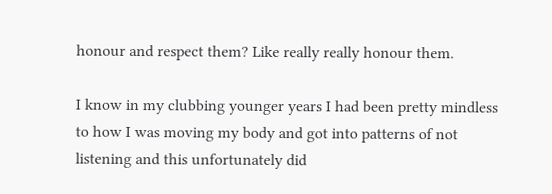honour and respect them? Like really really honour them.

I know in my clubbing younger years I had been pretty mindless to how I was moving my body and got into patterns of not listening and this unfortunately did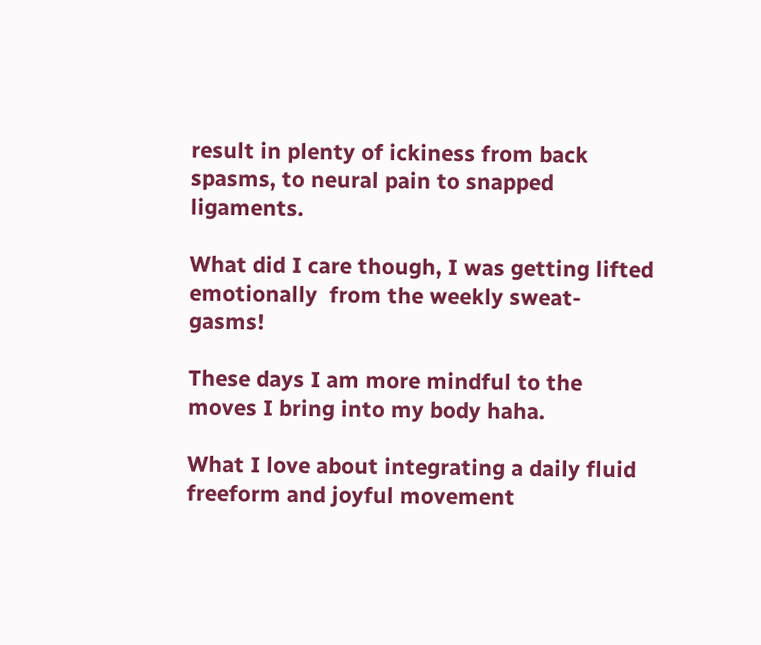result in plenty of ickiness from back spasms, to neural pain to snapped ligaments.

What did I care though, I was getting lifted emotionally  from the weekly sweat-gasms!

These days I am more mindful to the moves I bring into my body haha.

What I love about integrating a daily fluid freeform and joyful movement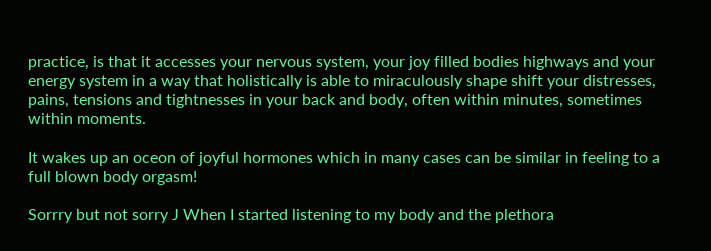practice, is that it accesses your nervous system, your joy filled bodies highways and your energy system in a way that holistically is able to miraculously shape shift your distresses, pains, tensions and tightnesses in your back and body, often within minutes, sometimes within moments.

It wakes up an oceon of joyful hormones which in many cases can be similar in feeling to a full blown body orgasm!

Sorrry but not sorry J When I started listening to my body and the plethora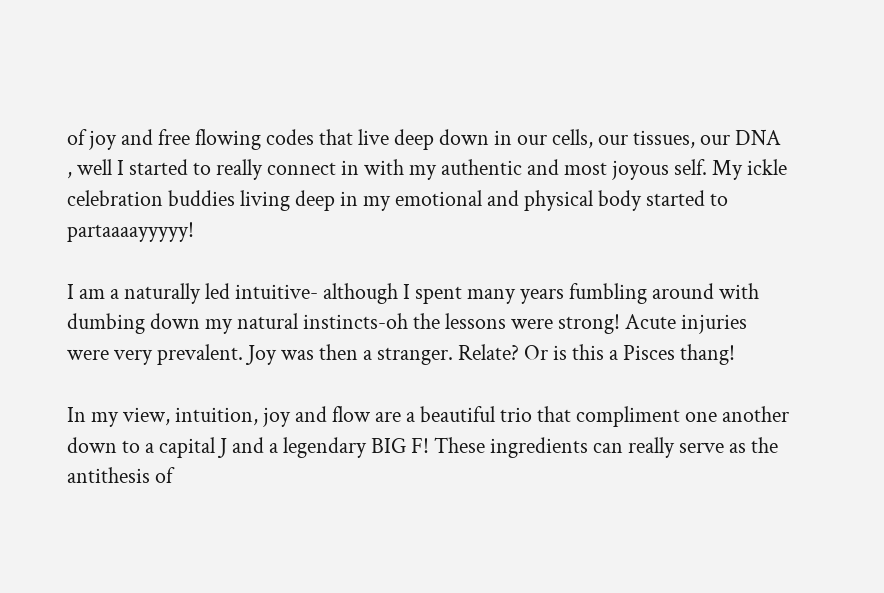of joy and free flowing codes that live deep down in our cells, our tissues, our DNA , well I started to really connect in with my authentic and most joyous self. My ickle celebration buddies living deep in my emotional and physical body started to partaaaayyyyy!

I am a naturally led intuitive- although I spent many years fumbling around with dumbing down my natural instincts-oh the lessons were strong! Acute injuries were very prevalent. Joy was then a stranger. Relate? Or is this a Pisces thang!

In my view, intuition, joy and flow are a beautiful trio that compliment one another down to a capital J and a legendary BIG F! These ingredients can really serve as the antithesis of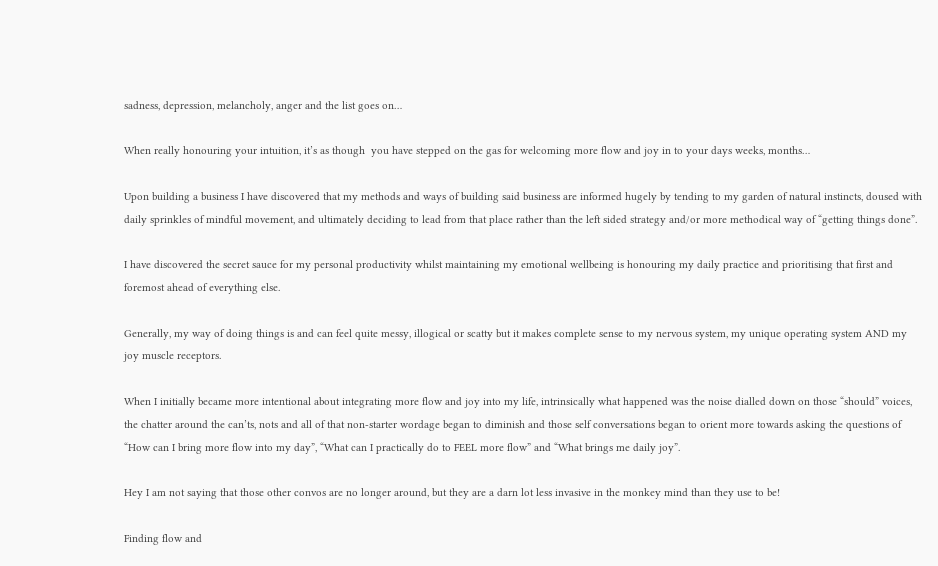sadness, depression, melancholy, anger and the list goes on…

When really honouring your intuition, it’s as though  you have stepped on the gas for welcoming more flow and joy in to your days weeks, months…

Upon building a business I have discovered that my methods and ways of building said business are informed hugely by tending to my garden of natural instincts, doused with daily sprinkles of mindful movement, and ultimately deciding to lead from that place rather than the left sided strategy and/or more methodical way of “getting things done”.

I have discovered the secret sauce for my personal productivity whilst maintaining my emotional wellbeing is honouring my daily practice and prioritising that first and foremost ahead of everything else.

Generally, my way of doing things is and can feel quite messy, illogical or scatty but it makes complete sense to my nervous system, my unique operating system AND my joy muscle receptors.

When I initially became more intentional about integrating more flow and joy into my life, intrinsically what happened was the noise dialled down on those “should” voices, the chatter around the can’ts, nots and all of that non-starter wordage began to diminish and those self conversations began to orient more towards asking the questions of “How can I bring more flow into my day”, “What can I practically do to FEEL more flow” and “What brings me daily joy”.

Hey I am not saying that those other convos are no longer around, but they are a darn lot less invasive in the monkey mind than they use to be!

Finding flow and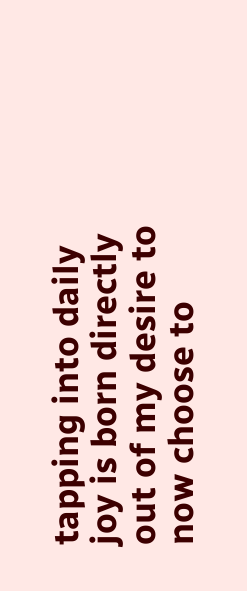tapping into daily joy is born directly out of my desire to now choose to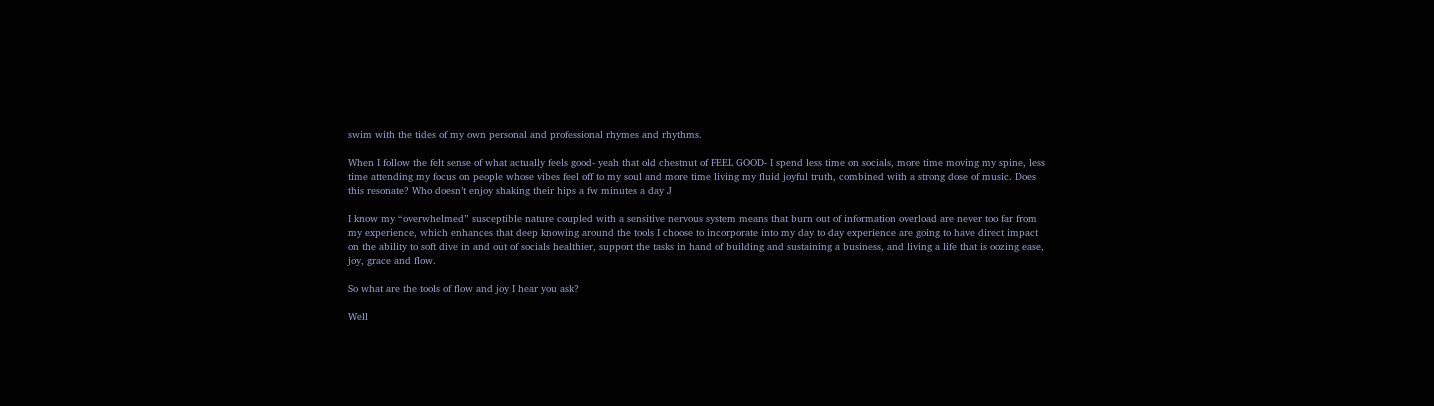swim with the tides of my own personal and professional rhymes and rhythms.

When I follow the felt sense of what actually feels good- yeah that old chestnut of FEEL GOOD- I spend less time on socials, more time moving my spine, less time attending my focus on people whose vibes feel off to my soul and more time living my fluid joyful truth, combined with a strong dose of music. Does this resonate? Who doesn’t enjoy shaking their hips a fw minutes a day J

I know my “overwhelmed” susceptible nature coupled with a sensitive nervous system means that burn out of information overload are never too far from my experience, which enhances that deep knowing around the tools I choose to incorporate into my day to day experience are going to have direct impact on the ability to soft dive in and out of socials healthier, support the tasks in hand of building and sustaining a business, and living a life that is oozing ease, joy, grace and flow.

So what are the tools of flow and joy I hear you ask?

Well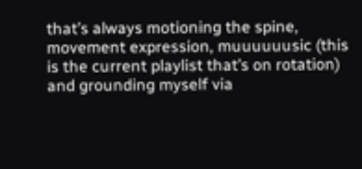that’s always motioning the spine, movement expression, muuuuuusic (this is the current playlist that’s on rotation) and grounding myself via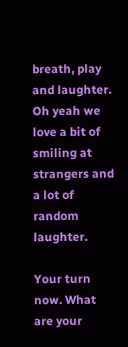breath, play and laughter. Oh yeah we love a bit of smiling at strangers and a lot of random laughter.

Your turn now. What are your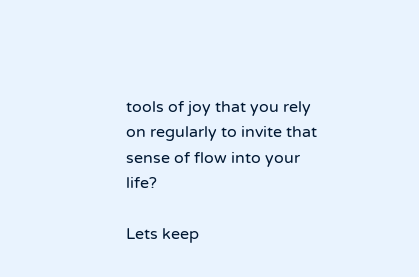tools of joy that you rely on regularly to invite that sense of flow into your life?

Lets keep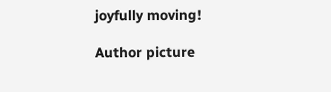joyfully moving!

Author picture